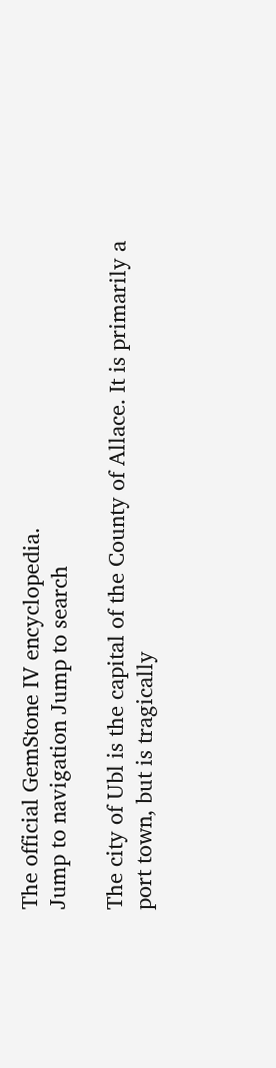The official GemStone IV encyclopedia.
Jump to navigation Jump to search

The city of Ubl is the capital of the County of Allace. It is primarily a port town, but is tragically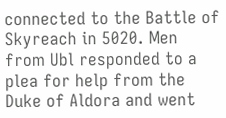connected to the Battle of Skyreach in 5020. Men from Ubl responded to a plea for help from the Duke of Aldora and went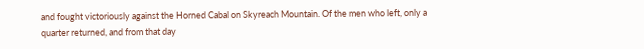and fought victoriously against the Horned Cabal on Skyreach Mountain. Of the men who left, only a quarter returned, and from that day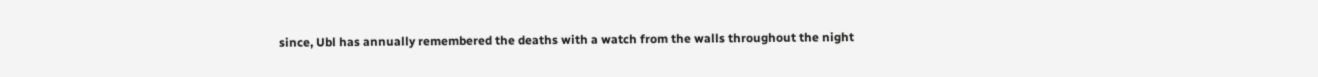since, Ubl has annually remembered the deaths with a watch from the walls throughout the night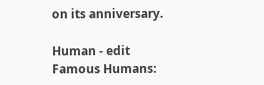on its anniversary.

Human - edit
Famous Humans: